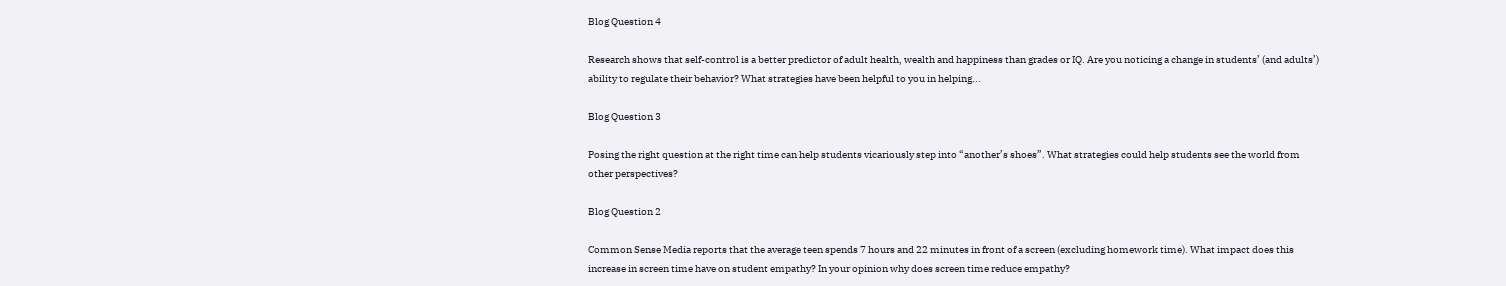Blog Question 4

Research shows that self-control is a better predictor of adult health, wealth and happiness than grades or IQ. Are you noticing a change in students’ (and adults’) ability to regulate their behavior? What strategies have been helpful to you in helping...

Blog Question 3

Posing the right question at the right time can help students vicariously step into “another’s shoes”. What strategies could help students see the world from other perspectives?

Blog Question 2

Common Sense Media reports that the average teen spends 7 hours and 22 minutes in front of a screen (excluding homework time). What impact does this increase in screen time have on student empathy? In your opinion why does screen time reduce empathy?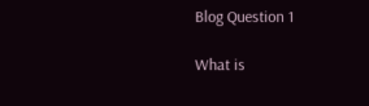Blog Question 1

What is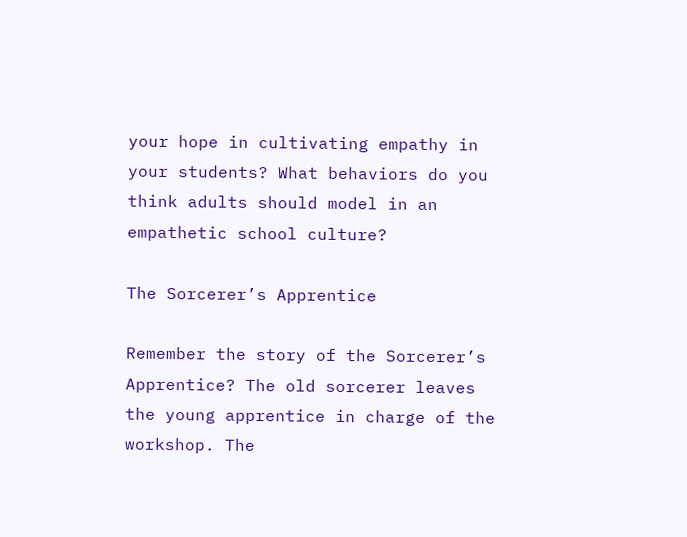your hope in cultivating empathy in your students? What behaviors do you think adults should model in an empathetic school culture?

The Sorcerer’s Apprentice

Remember the story of the Sorcerer’s Apprentice? The old sorcerer leaves the young apprentice in charge of the workshop. The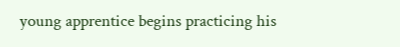young apprentice begins practicing his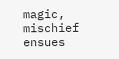magic, mischief ensues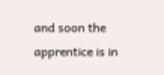and soon the apprentice is in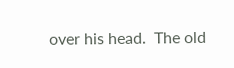over his head.  The old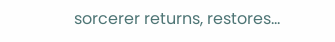sorcerer returns, restores...